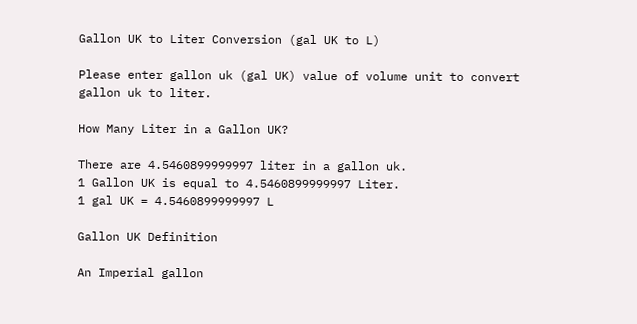Gallon UK to Liter Conversion (gal UK to L)

Please enter gallon uk (gal UK) value of volume unit to convert gallon uk to liter.

How Many Liter in a Gallon UK?

There are 4.5460899999997 liter in a gallon uk.
1 Gallon UK is equal to 4.5460899999997 Liter.
1 gal UK = 4.5460899999997 L

Gallon UK Definition

An Imperial gallon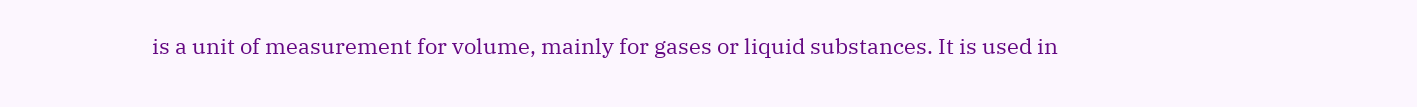is a unit of measurement for volume, mainly for gases or liquid substances. It is used in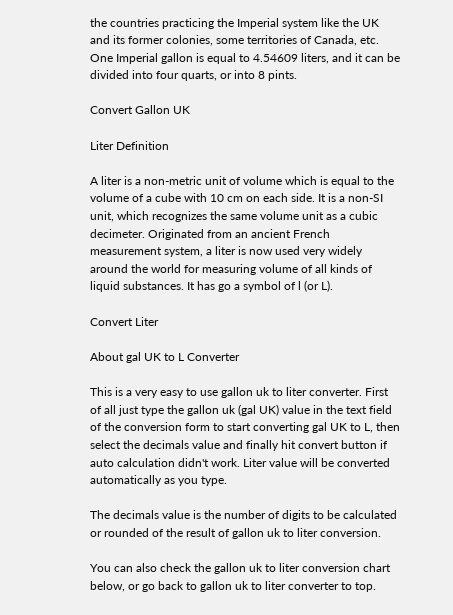the countries practicing the Imperial system like the UK and its former colonies, some territories of Canada, etc. One Imperial gallon is equal to 4.54609 liters, and it can be divided into four quarts, or into 8 pints.

Convert Gallon UK

Liter Definition

A liter is a non-metric unit of volume which is equal to the volume of a cube with 10 cm on each side. It is a non-SI unit, which recognizes the same volume unit as a cubic decimeter. Originated from an ancient French measurement system, a liter is now used very widely around the world for measuring volume of all kinds of liquid substances. It has go a symbol of l (or L).

Convert Liter

About gal UK to L Converter

This is a very easy to use gallon uk to liter converter. First of all just type the gallon uk (gal UK) value in the text field of the conversion form to start converting gal UK to L, then select the decimals value and finally hit convert button if auto calculation didn't work. Liter value will be converted automatically as you type.

The decimals value is the number of digits to be calculated or rounded of the result of gallon uk to liter conversion.

You can also check the gallon uk to liter conversion chart below, or go back to gallon uk to liter converter to top.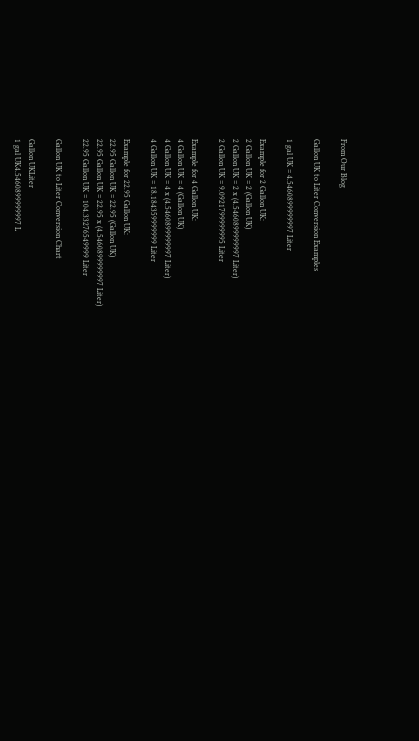From Our Blog

Gallon UK to Liter Conversion Examples

1 gal UK = 4.5460899999997 Liter

Example for 2 Gallon UK:
2 Gallon UK = 2 (Gallon UK)
2 Gallon UK = 2 x (4.5460899999997 Liter)
2 Gallon UK = 9.0921799999995 Liter

Example for 4 Gallon UK:
4 Gallon UK = 4 (Gallon UK)
4 Gallon UK = 4 x (4.5460899999997 Liter)
4 Gallon UK = 18.184359999999 Liter

Example for 22.95 Gallon UK:
22.95 Gallon UK = 22.95 (Gallon UK)
22.95 Gallon UK = 22.95 x (4.5460899999997 Liter)
22.95 Gallon UK = 104.33276549999 Liter

Gallon UK to Liter Conversion Chart

Gallon UKLiter
1 gal UK4.5460899999997 L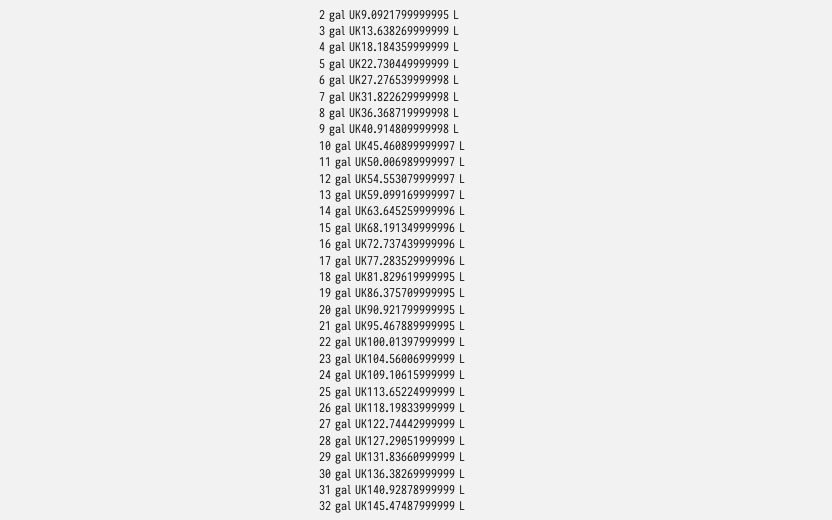2 gal UK9.0921799999995 L
3 gal UK13.638269999999 L
4 gal UK18.184359999999 L
5 gal UK22.730449999999 L
6 gal UK27.276539999998 L
7 gal UK31.822629999998 L
8 gal UK36.368719999998 L
9 gal UK40.914809999998 L
10 gal UK45.460899999997 L
11 gal UK50.006989999997 L
12 gal UK54.553079999997 L
13 gal UK59.099169999997 L
14 gal UK63.645259999996 L
15 gal UK68.191349999996 L
16 gal UK72.737439999996 L
17 gal UK77.283529999996 L
18 gal UK81.829619999995 L
19 gal UK86.375709999995 L
20 gal UK90.921799999995 L
21 gal UK95.467889999995 L
22 gal UK100.01397999999 L
23 gal UK104.56006999999 L
24 gal UK109.10615999999 L
25 gal UK113.65224999999 L
26 gal UK118.19833999999 L
27 gal UK122.74442999999 L
28 gal UK127.29051999999 L
29 gal UK131.83660999999 L
30 gal UK136.38269999999 L
31 gal UK140.92878999999 L
32 gal UK145.47487999999 L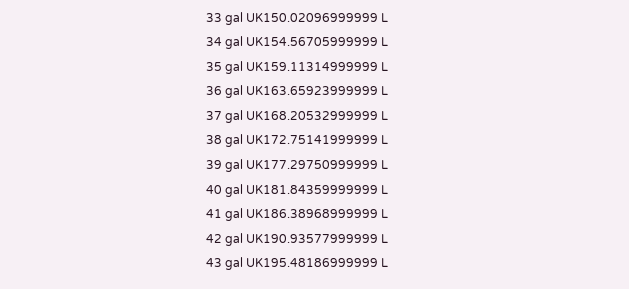33 gal UK150.02096999999 L
34 gal UK154.56705999999 L
35 gal UK159.11314999999 L
36 gal UK163.65923999999 L
37 gal UK168.20532999999 L
38 gal UK172.75141999999 L
39 gal UK177.29750999999 L
40 gal UK181.84359999999 L
41 gal UK186.38968999999 L
42 gal UK190.93577999999 L
43 gal UK195.48186999999 L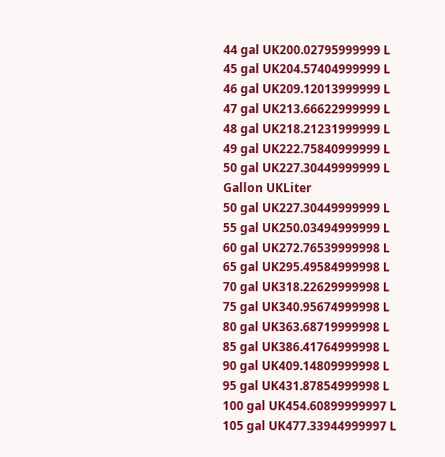44 gal UK200.02795999999 L
45 gal UK204.57404999999 L
46 gal UK209.12013999999 L
47 gal UK213.66622999999 L
48 gal UK218.21231999999 L
49 gal UK222.75840999999 L
50 gal UK227.30449999999 L
Gallon UKLiter
50 gal UK227.30449999999 L
55 gal UK250.03494999999 L
60 gal UK272.76539999998 L
65 gal UK295.49584999998 L
70 gal UK318.22629999998 L
75 gal UK340.95674999998 L
80 gal UK363.68719999998 L
85 gal UK386.41764999998 L
90 gal UK409.14809999998 L
95 gal UK431.87854999998 L
100 gal UK454.60899999997 L
105 gal UK477.33944999997 L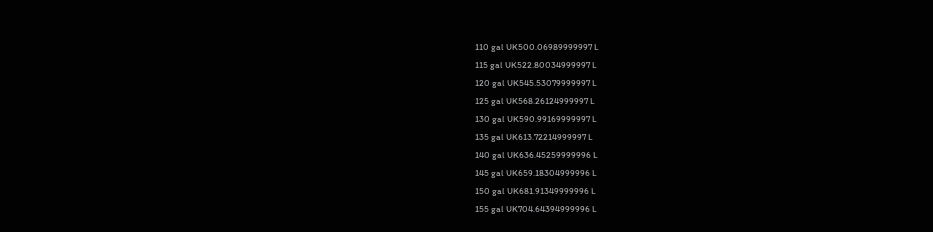110 gal UK500.06989999997 L
115 gal UK522.80034999997 L
120 gal UK545.53079999997 L
125 gal UK568.26124999997 L
130 gal UK590.99169999997 L
135 gal UK613.72214999997 L
140 gal UK636.45259999996 L
145 gal UK659.18304999996 L
150 gal UK681.91349999996 L
155 gal UK704.64394999996 L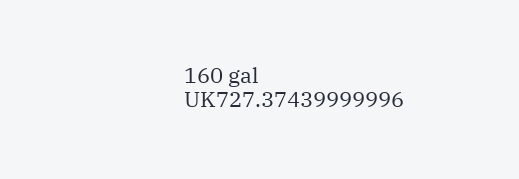160 gal UK727.37439999996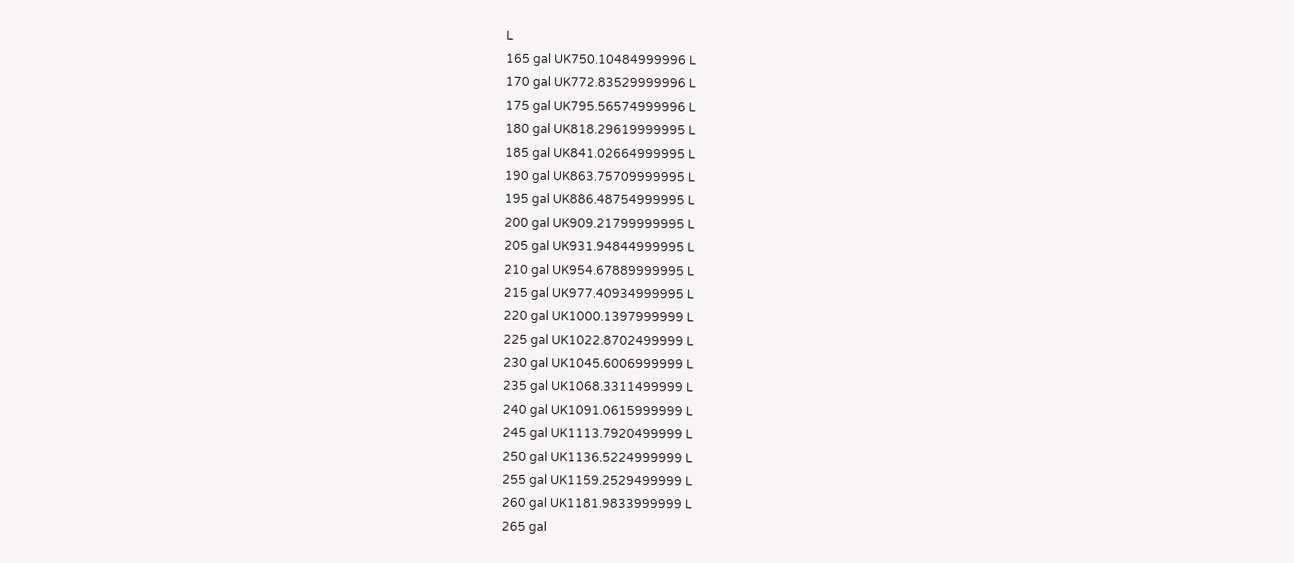L
165 gal UK750.10484999996 L
170 gal UK772.83529999996 L
175 gal UK795.56574999996 L
180 gal UK818.29619999995 L
185 gal UK841.02664999995 L
190 gal UK863.75709999995 L
195 gal UK886.48754999995 L
200 gal UK909.21799999995 L
205 gal UK931.94844999995 L
210 gal UK954.67889999995 L
215 gal UK977.40934999995 L
220 gal UK1000.1397999999 L
225 gal UK1022.8702499999 L
230 gal UK1045.6006999999 L
235 gal UK1068.3311499999 L
240 gal UK1091.0615999999 L
245 gal UK1113.7920499999 L
250 gal UK1136.5224999999 L
255 gal UK1159.2529499999 L
260 gal UK1181.9833999999 L
265 gal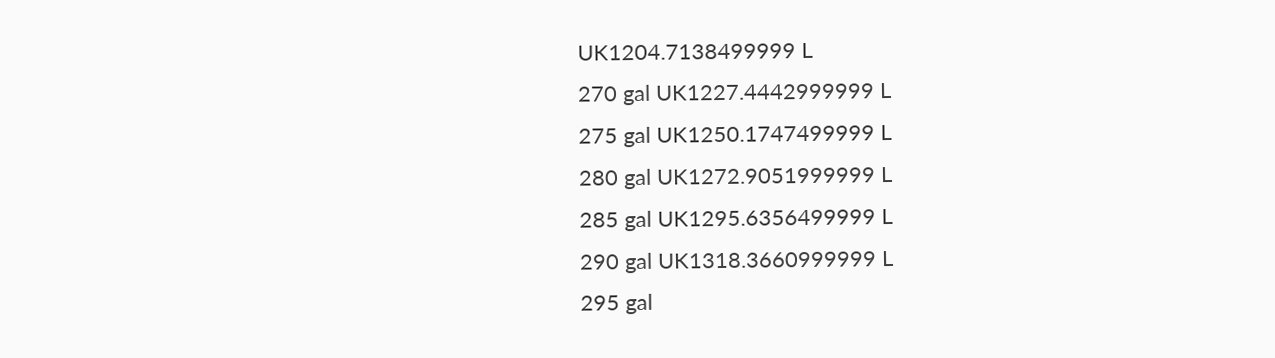UK1204.7138499999 L
270 gal UK1227.4442999999 L
275 gal UK1250.1747499999 L
280 gal UK1272.9051999999 L
285 gal UK1295.6356499999 L
290 gal UK1318.3660999999 L
295 gal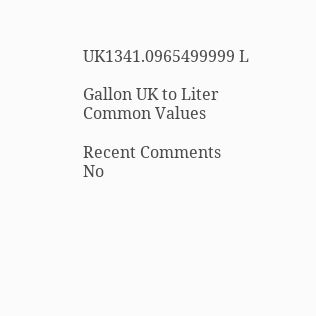UK1341.0965499999 L

Gallon UK to Liter Common Values

Recent Comments
No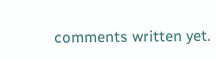comments written yet.